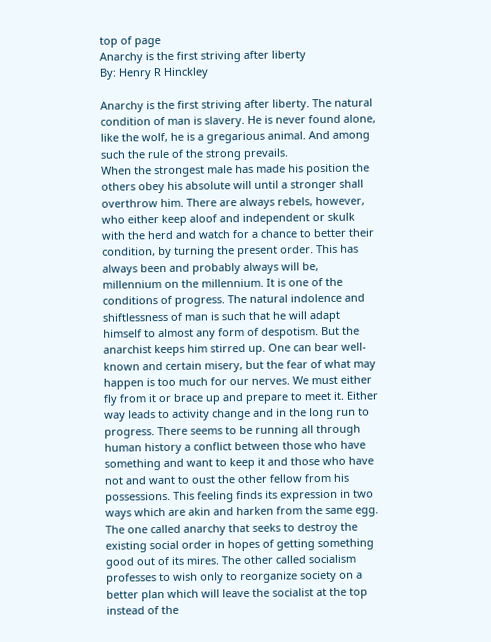top of page
Anarchy is the first striving after liberty
By: Henry R Hinckley

Anarchy is the first striving after liberty. The natural condition of man is slavery. He is never found alone, like the wolf, he is a gregarious animal. And among such the rule of the strong prevails.
When the strongest male has made his position the others obey his absolute will until a stronger shall overthrow him. There are always rebels, however, who either keep aloof and independent or skulk with the herd and watch for a chance to better their condition, by turning the present order. This has always been and probably always will be, millennium on the millennium. It is one of the conditions of progress. The natural indolence and shiftlessness of man is such that he will adapt himself to almost any form of despotism. But the anarchist keeps him stirred up. One can bear well-known and certain misery, but the fear of what may happen is too much for our nerves. We must either fly from it or brace up and prepare to meet it. Either way leads to activity change and in the long run to progress. There seems to be running all through human history a conflict between those who have something and want to keep it and those who have not and want to oust the other fellow from his possessions. This feeling finds its expression in two ways which are akin and harken from the same egg. The one called anarchy that seeks to destroy the existing social order in hopes of getting something good out of its mires. The other called socialism professes to wish only to reorganize society on a better plan which will leave the socialist at the top instead of the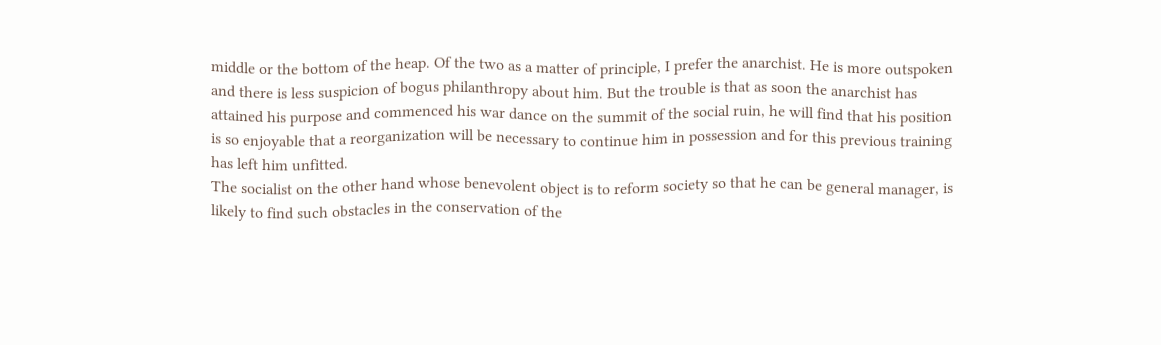middle or the bottom of the heap. Of the two as a matter of principle, I prefer the anarchist. He is more outspoken and there is less suspicion of bogus philanthropy about him. But the trouble is that as soon the anarchist has attained his purpose and commenced his war dance on the summit of the social ruin, he will find that his position is so enjoyable that a reorganization will be necessary to continue him in possession and for this previous training has left him unfitted.
The socialist on the other hand whose benevolent object is to reform society so that he can be general manager, is likely to find such obstacles in the conservation of the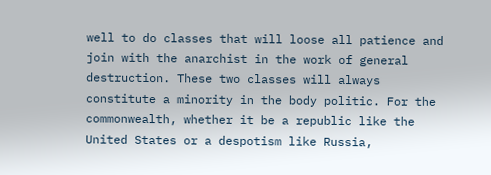well to do classes that will loose all patience and join with the anarchist in the work of general destruction. These two classes will always constitute a minority in the body politic. For the commonwealth, whether it be a republic like the United States or a despotism like Russia,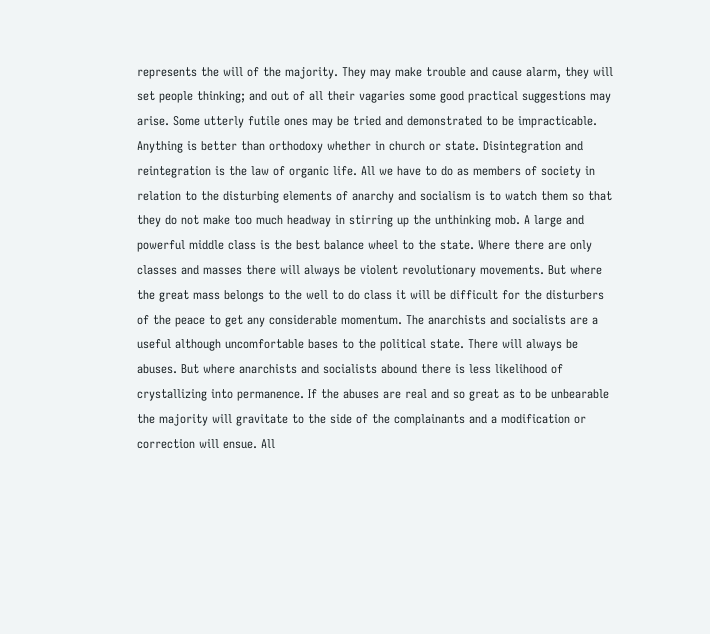represents the will of the majority. They may make trouble and cause alarm, they will set people thinking; and out of all their vagaries some good practical suggestions may arise. Some utterly futile ones may be tried and demonstrated to be impracticable. Anything is better than orthodoxy whether in church or state. Disintegration and reintegration is the law of organic life. All we have to do as members of society in relation to the disturbing elements of anarchy and socialism is to watch them so that they do not make too much headway in stirring up the unthinking mob. A large and powerful middle class is the best balance wheel to the state. Where there are only classes and masses there will always be violent revolutionary movements. But where the great mass belongs to the well to do class it will be difficult for the disturbers of the peace to get any considerable momentum. The anarchists and socialists are a useful although uncomfortable bases to the political state. There will always be abuses. But where anarchists and socialists abound there is less likelihood of crystallizing into permanence. If the abuses are real and so great as to be unbearable the majority will gravitate to the side of the complainants and a modification or correction will ensue. All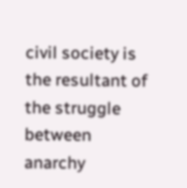civil society is the resultant of the struggle between anarchy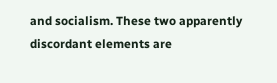and socialism. These two apparently discordant elements are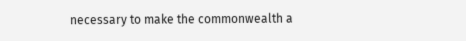necessary to make the commonwealth a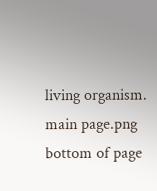living organism.
main page.png
bottom of page